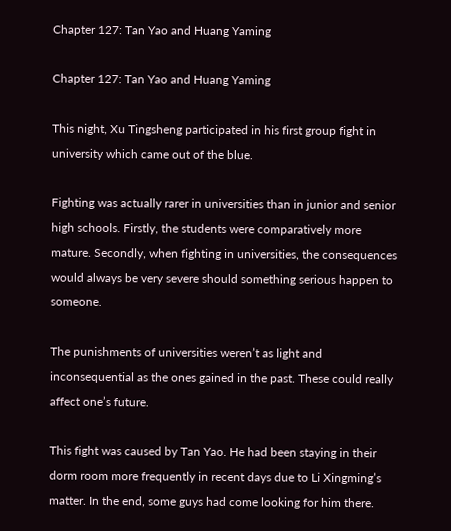Chapter 127: Tan Yao and Huang Yaming

Chapter 127: Tan Yao and Huang Yaming

This night, Xu Tingsheng participated in his first group fight in university which came out of the blue.

Fighting was actually rarer in universities than in junior and senior high schools. Firstly, the students were comparatively more mature. Secondly, when fighting in universities, the consequences would always be very severe should something serious happen to someone.

The punishments of universities weren’t as light and inconsequential as the ones gained in the past. These could really affect one’s future.

This fight was caused by Tan Yao. He had been staying in their dorm room more frequently in recent days due to Li Xingming’s matter. In the end, some guys had come looking for him there.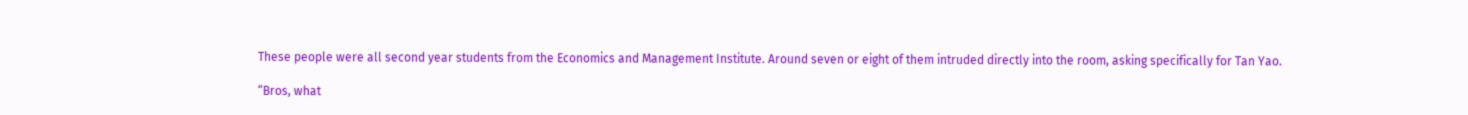These people were all second year students from the Economics and Management Institute. Around seven or eight of them intruded directly into the room, asking specifically for Tan Yao.

“Bros, what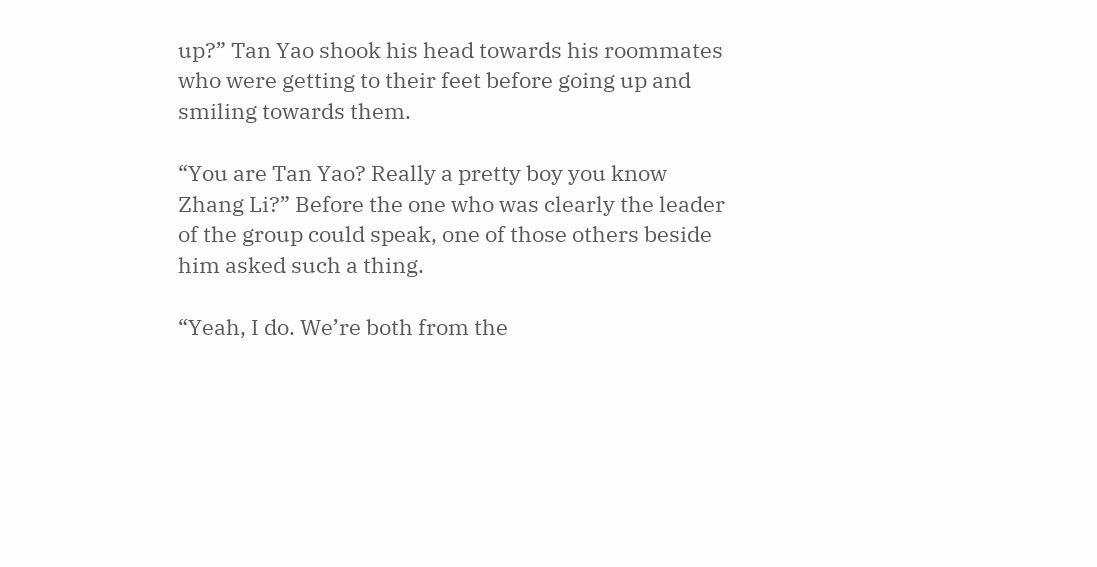up?” Tan Yao shook his head towards his roommates who were getting to their feet before going up and smiling towards them.

“You are Tan Yao? Really a pretty boy you know Zhang Li?” Before the one who was clearly the leader of the group could speak, one of those others beside him asked such a thing.

“Yeah, I do. We’re both from the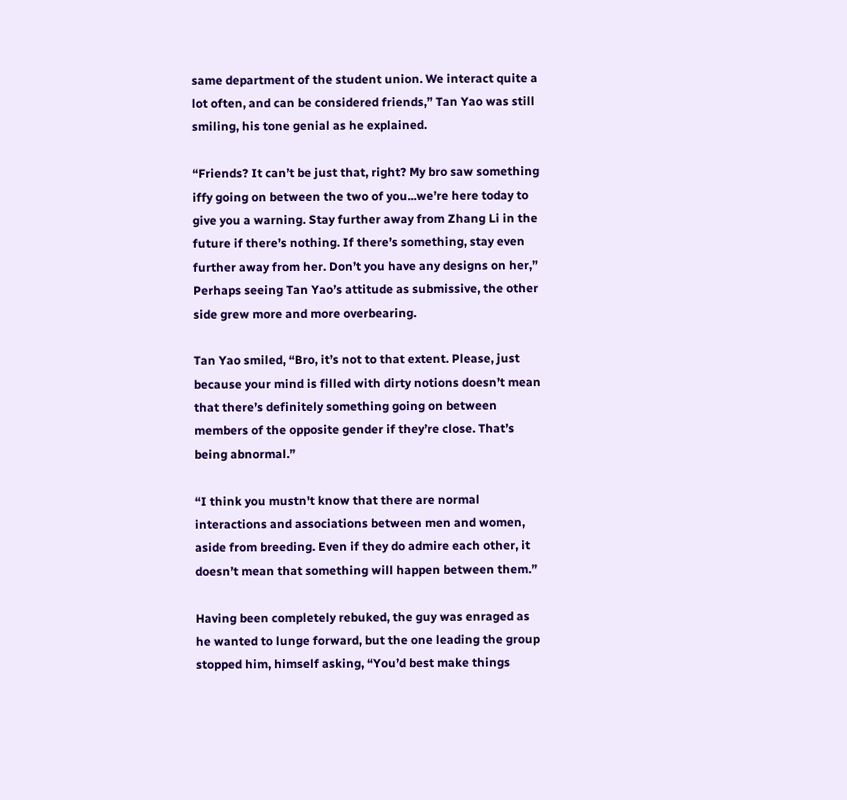same department of the student union. We interact quite a lot often, and can be considered friends,” Tan Yao was still smiling, his tone genial as he explained.

“Friends? It can’t be just that, right? My bro saw something iffy going on between the two of you...we’re here today to give you a warning. Stay further away from Zhang Li in the future if there’s nothing. If there’s something, stay even further away from her. Don’t you have any designs on her,” Perhaps seeing Tan Yao’s attitude as submissive, the other side grew more and more overbearing.

Tan Yao smiled, “Bro, it’s not to that extent. Please, just because your mind is filled with dirty notions doesn’t mean that there’s definitely something going on between members of the opposite gender if they’re close. That’s being abnormal.”

“I think you mustn't know that there are normal interactions and associations between men and women, aside from breeding. Even if they do admire each other, it doesn’t mean that something will happen between them.”

Having been completely rebuked, the guy was enraged as he wanted to lunge forward, but the one leading the group stopped him, himself asking, “You’d best make things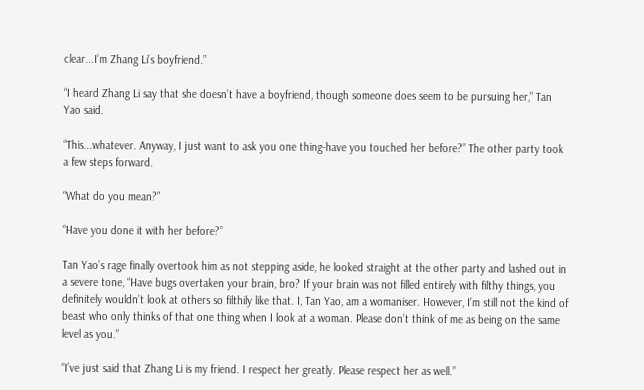clear...I’m Zhang Li’s boyfriend.”

“I heard Zhang Li say that she doesn’t have a boyfriend, though someone does seem to be pursuing her,” Tan Yao said.

“This...whatever. Anyway, I just want to ask you one thing-have you touched her before?” The other party took a few steps forward.

“What do you mean?”

“Have you done it with her before?”

Tan Yao’s rage finally overtook him as not stepping aside, he looked straight at the other party and lashed out in a severe tone, “Have bugs overtaken your brain, bro? If your brain was not filled entirely with filthy things, you definitely wouldn’t look at others so filthily like that. I, Tan Yao, am a womaniser. However, I’m still not the kind of beast who only thinks of that one thing when I look at a woman. Please don’t think of me as being on the same level as you.”

“I’ve just said that Zhang Li is my friend. I respect her greatly. Please respect her as well.”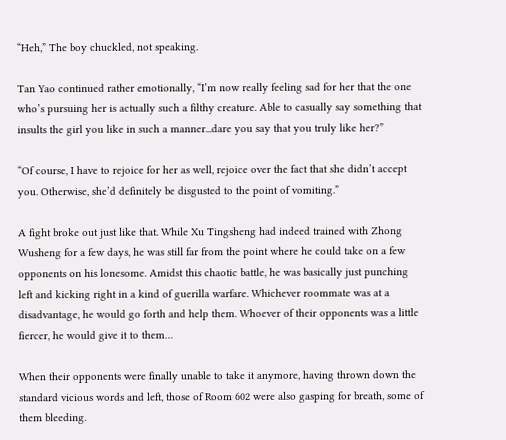“Heh,” The boy chuckled, not speaking.

Tan Yao continued rather emotionally, “I’m now really feeling sad for her that the one who’s pursuing her is actually such a filthy creature. Able to casually say something that insults the girl you like in such a manner...dare you say that you truly like her?”

“Of course, I have to rejoice for her as well, rejoice over the fact that she didn’t accept you. Otherwise, she’d definitely be disgusted to the point of vomiting.”

A fight broke out just like that. While Xu Tingsheng had indeed trained with Zhong Wusheng for a few days, he was still far from the point where he could take on a few opponents on his lonesome. Amidst this chaotic battle, he was basically just punching left and kicking right in a kind of guerilla warfare. Whichever roommate was at a disadvantage, he would go forth and help them. Whoever of their opponents was a little fiercer, he would give it to them…

When their opponents were finally unable to take it anymore, having thrown down the standard vicious words and left, those of Room 602 were also gasping for breath, some of them bleeding.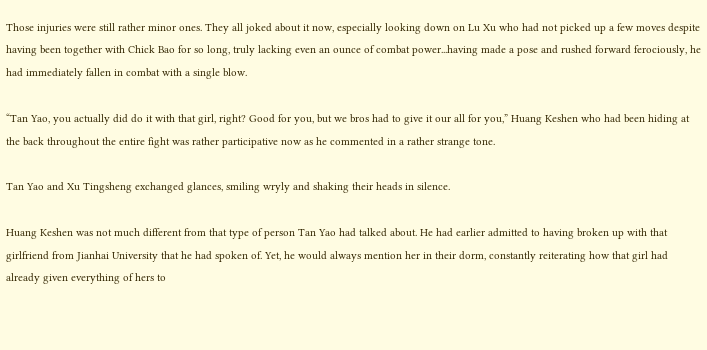Those injuries were still rather minor ones. They all joked about it now, especially looking down on Lu Xu who had not picked up a few moves despite having been together with Chick Bao for so long, truly lacking even an ounce of combat power...having made a pose and rushed forward ferociously, he had immediately fallen in combat with a single blow.

“Tan Yao, you actually did do it with that girl, right? Good for you, but we bros had to give it our all for you,” Huang Keshen who had been hiding at the back throughout the entire fight was rather participative now as he commented in a rather strange tone.

Tan Yao and Xu Tingsheng exchanged glances, smiling wryly and shaking their heads in silence.

Huang Keshen was not much different from that type of person Tan Yao had talked about. He had earlier admitted to having broken up with that girlfriend from Jianhai University that he had spoken of. Yet, he would always mention her in their dorm, constantly reiterating how that girl had already given everything of hers to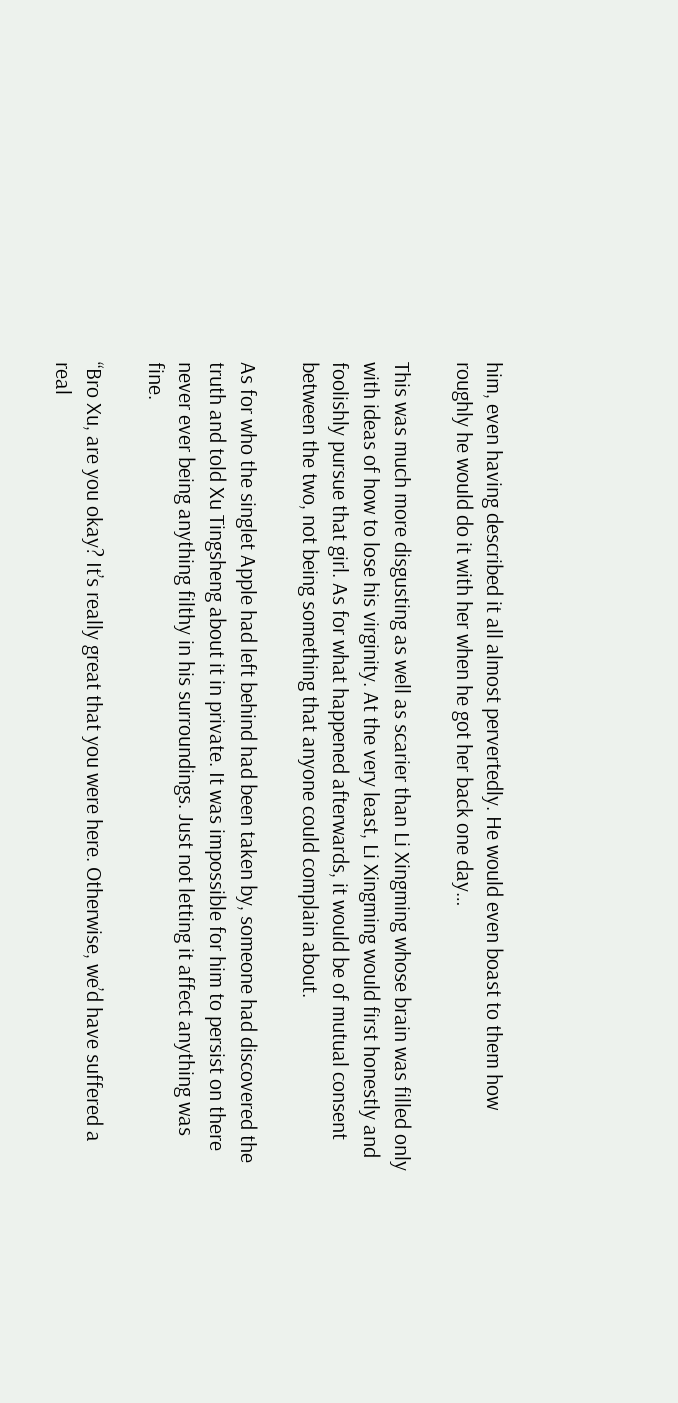him, even having described it all almost pervertedly. He would even boast to them how roughly he would do it with her when he got her back one day…

This was much more disgusting as well as scarier than Li Xingming whose brain was filled only with ideas of how to lose his virginity. At the very least, Li Xingming would first honestly and foolishly pursue that girl. As for what happened afterwards, it would be of mutual consent between the two, not being something that anyone could complain about.

As for who the singlet Apple had left behind had been taken by, someone had discovered the truth and told Xu Tingsheng about it in private. It was impossible for him to persist on there never ever being anything filthy in his surroundings. Just not letting it affect anything was fine.

“Bro Xu, are you okay? It’s really great that you were here. Otherwise, we’d have suffered a real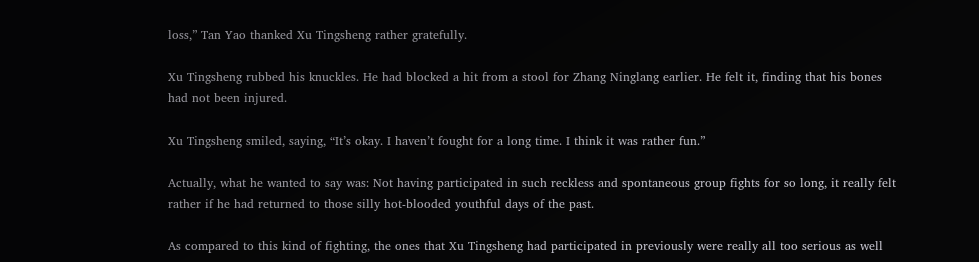loss,” Tan Yao thanked Xu Tingsheng rather gratefully.

Xu Tingsheng rubbed his knuckles. He had blocked a hit from a stool for Zhang Ninglang earlier. He felt it, finding that his bones had not been injured.

Xu Tingsheng smiled, saying, “It’s okay. I haven’t fought for a long time. I think it was rather fun.”

Actually, what he wanted to say was: Not having participated in such reckless and spontaneous group fights for so long, it really felt rather if he had returned to those silly hot-blooded youthful days of the past.

As compared to this kind of fighting, the ones that Xu Tingsheng had participated in previously were really all too serious as well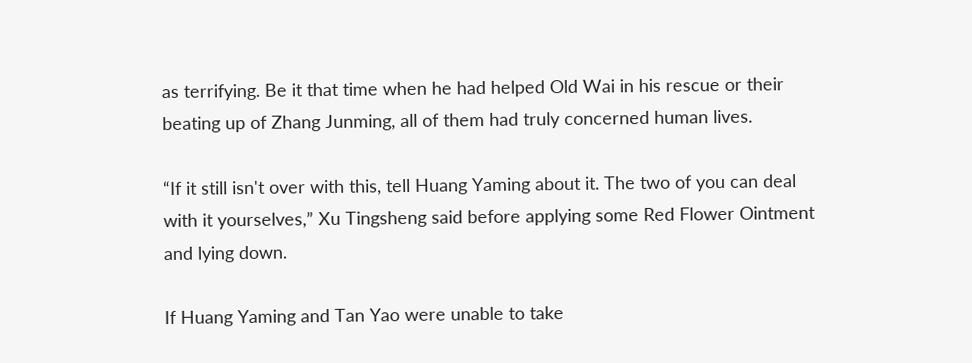as terrifying. Be it that time when he had helped Old Wai in his rescue or their beating up of Zhang Junming, all of them had truly concerned human lives.

“If it still isn't over with this, tell Huang Yaming about it. The two of you can deal with it yourselves,” Xu Tingsheng said before applying some Red Flower Ointment and lying down.

If Huang Yaming and Tan Yao were unable to take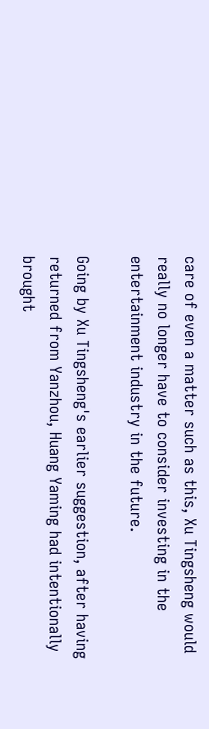care of even a matter such as this, Xu Tingsheng would really no longer have to consider investing in the entertainment industry in the future.

Going by Xu Tingsheng's earlier suggestion, after having returned from Yanzhou, Huang Yaming had intentionally brought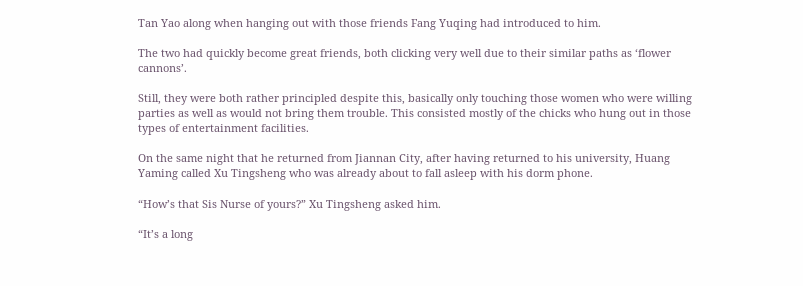Tan Yao along when hanging out with those friends Fang Yuqing had introduced to him.

The two had quickly become great friends, both clicking very well due to their similar paths as ‘flower cannons’.

Still, they were both rather principled despite this, basically only touching those women who were willing parties as well as would not bring them trouble. This consisted mostly of the chicks who hung out in those types of entertainment facilities.

On the same night that he returned from Jiannan City, after having returned to his university, Huang Yaming called Xu Tingsheng who was already about to fall asleep with his dorm phone.

“How’s that Sis Nurse of yours?” Xu Tingsheng asked him.

“It’s a long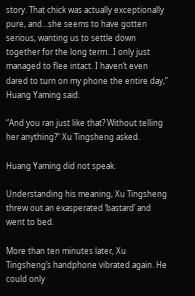story. That chick was actually exceptionally pure, and...she seems to have gotten serious, wanting us to settle down together for the long term...I only just managed to flee intact. I haven’t even dared to turn on my phone the entire day,” Huang Yaming said.

“And you ran just like that? Without telling her anything?” Xu Tingsheng asked.

Huang Yaming did not speak.

Understanding his meaning, Xu Tingsheng threw out an exasperated ‘bastard’ and went to bed.

More than ten minutes later, Xu Tingsheng’s handphone vibrated again. He could only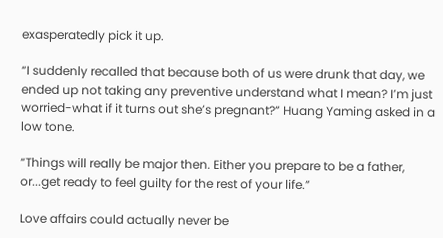exasperatedly pick it up.

“I suddenly recalled that because both of us were drunk that day, we ended up not taking any preventive understand what I mean? I’m just worried-what if it turns out she’s pregnant?” Huang Yaming asked in a low tone.

“Things will really be major then. Either you prepare to be a father, or...get ready to feel guilty for the rest of your life.”

Love affairs could actually never be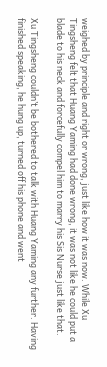weighed by principle and right or wrong, just like how it was now. While Xu Tingsheng felt that Huang Yaming had done wrong, it was not like he could put a blade to his neck and forcefully compel him to marry his Sis Nurse just like that.

Xu Tingsheng couldn’t be bothered to talk with Huang Yaming any further. Having finished speaking, he hung up, turned off his phone and went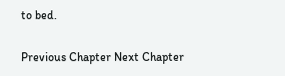to bed.

Previous Chapter Next Chapter